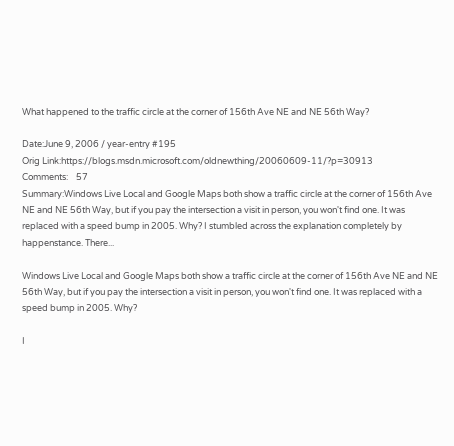What happened to the traffic circle at the corner of 156th Ave NE and NE 56th Way?

Date:June 9, 2006 / year-entry #195
Orig Link:https://blogs.msdn.microsoft.com/oldnewthing/20060609-11/?p=30913
Comments:    57
Summary:Windows Live Local and Google Maps both show a traffic circle at the corner of 156th Ave NE and NE 56th Way, but if you pay the intersection a visit in person, you won't find one. It was replaced with a speed bump in 2005. Why? I stumbled across the explanation completely by happenstance. There...

Windows Live Local and Google Maps both show a traffic circle at the corner of 156th Ave NE and NE 56th Way, but if you pay the intersection a visit in person, you won't find one. It was replaced with a speed bump in 2005. Why?

I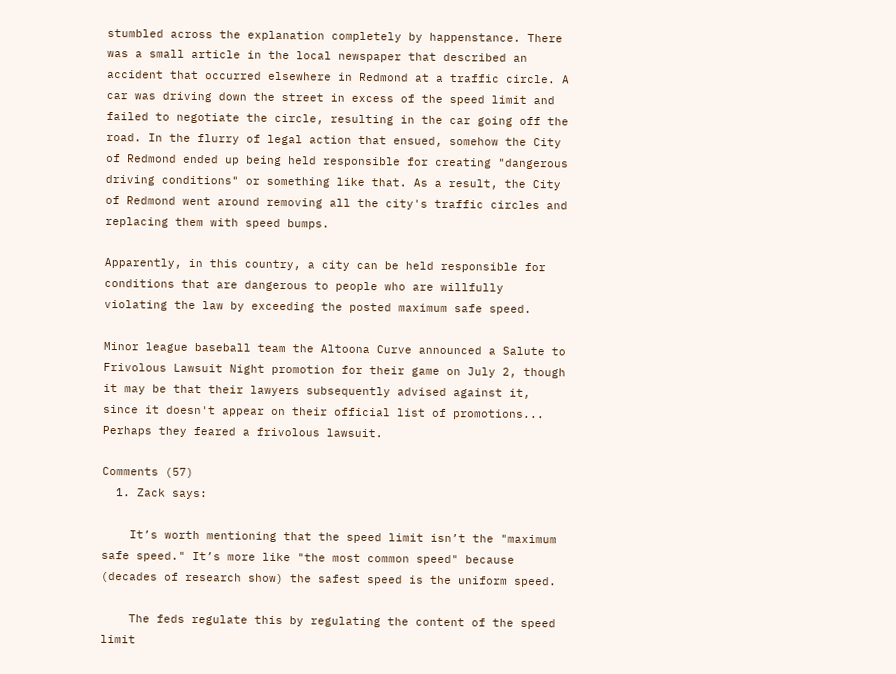stumbled across the explanation completely by happenstance. There was a small article in the local newspaper that described an accident that occurred elsewhere in Redmond at a traffic circle. A car was driving down the street in excess of the speed limit and failed to negotiate the circle, resulting in the car going off the road. In the flurry of legal action that ensued, somehow the City of Redmond ended up being held responsible for creating "dangerous driving conditions" or something like that. As a result, the City of Redmond went around removing all the city's traffic circles and replacing them with speed bumps.

Apparently, in this country, a city can be held responsible for conditions that are dangerous to people who are willfully violating the law by exceeding the posted maximum safe speed.

Minor league baseball team the Altoona Curve announced a Salute to Frivolous Lawsuit Night promotion for their game on July 2, though it may be that their lawyers subsequently advised against it, since it doesn't appear on their official list of promotions... Perhaps they feared a frivolous lawsuit.

Comments (57)
  1. Zack says:

    It’s worth mentioning that the speed limit isn’t the "maximum safe speed." It’s more like "the most common speed" because (decades of research show) the safest speed is the uniform speed.

    The feds regulate this by regulating the content of the speed limit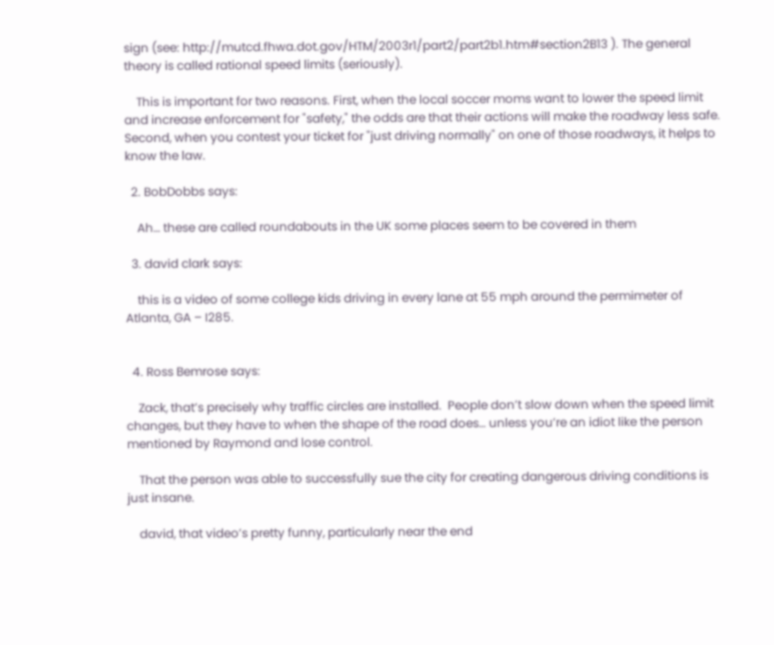sign (see: http://mutcd.fhwa.dot.gov/HTM/2003r1/part2/part2b1.htm#section2B13 ). The general theory is called rational speed limits (seriously).

    This is important for two reasons. First, when the local soccer moms want to lower the speed limit and increase enforcement for "safety," the odds are that their actions will make the roadway less safe. Second, when you contest your ticket for "just driving normally" on one of those roadways, it helps to know the law.

  2. BobDobbs says:

    Ah… these are called roundabouts in the UK some places seem to be covered in them

  3. david clark says:

    this is a video of some college kids driving in every lane at 55 mph around the permimeter of Atlanta, GA – I285.


  4. Ross Bemrose says:

    Zack, that’s precisely why traffic circles are installed.  People don’t slow down when the speed limit changes, but they have to when the shape of the road does… unless you’re an idiot like the person mentioned by Raymond and lose control.

    That the person was able to successfully sue the city for creating dangerous driving conditions is just insane.

    david, that video’s pretty funny, particularly near the end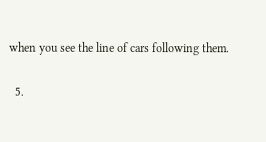when you see the line of cars following them.

  5.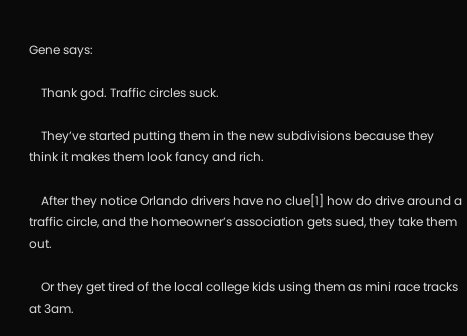Gene says:

    Thank god. Traffic circles suck.

    They’ve started putting them in the new subdivisions because they think it makes them look fancy and rich.

    After they notice Orlando drivers have no clue[1] how do drive around a traffic circle, and the homeowner’s association gets sued, they take them out.

    Or they get tired of the local college kids using them as mini race tracks at 3am.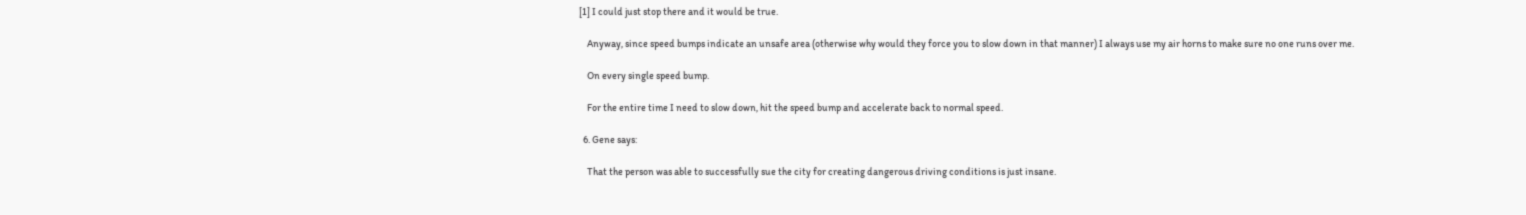[1] I could just stop there and it would be true.

    Anyway, since speed bumps indicate an unsafe area (otherwise why would they force you to slow down in that manner) I always use my air horns to make sure no one runs over me.

    On every single speed bump.

    For the entire time I need to slow down, hit the speed bump and accelerate back to normal speed.

  6. Gene says:

    That the person was able to successfully sue the city for creating dangerous driving conditions is just insane.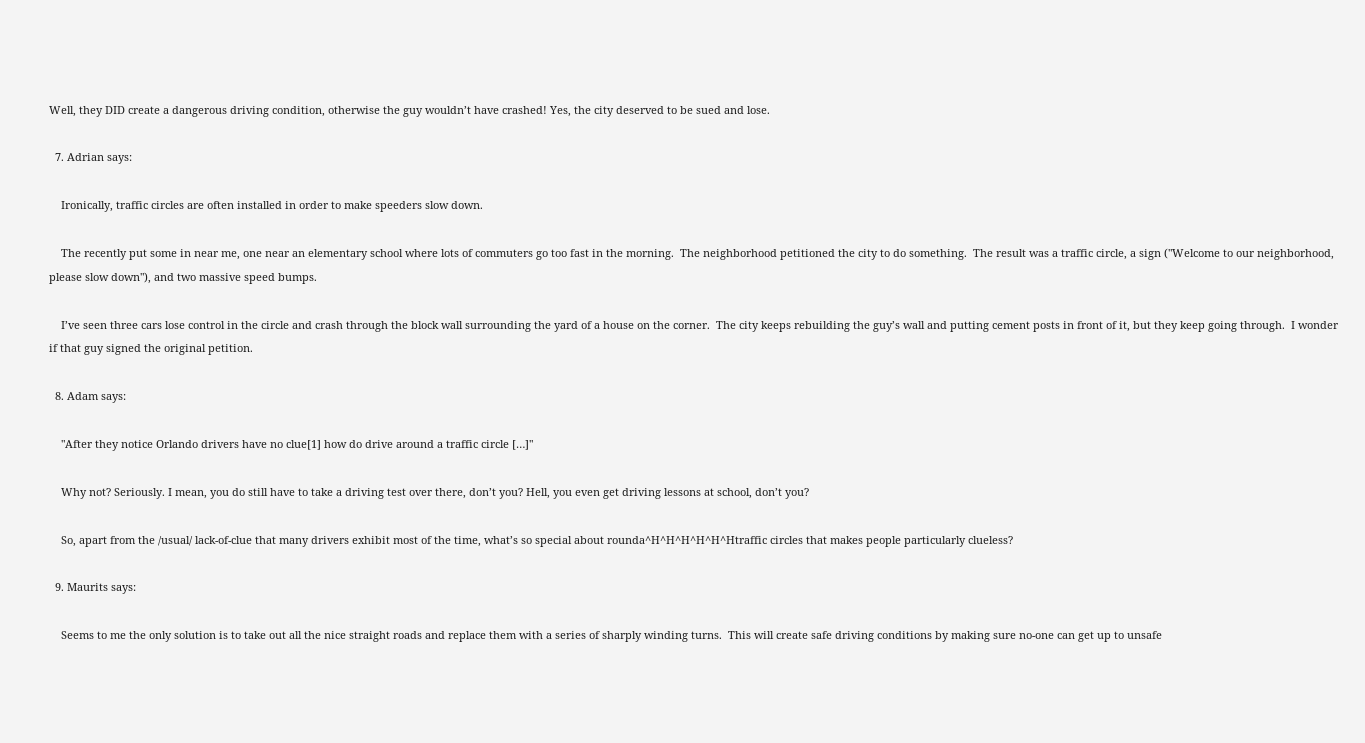Well, they DID create a dangerous driving condition, otherwise the guy wouldn’t have crashed! Yes, the city deserved to be sued and lose.

  7. Adrian says:

    Ironically, traffic circles are often installed in order to make speeders slow down.

    The recently put some in near me, one near an elementary school where lots of commuters go too fast in the morning.  The neighborhood petitioned the city to do something.  The result was a traffic circle, a sign ("Welcome to our neighborhood, please slow down"), and two massive speed bumps.

    I’ve seen three cars lose control in the circle and crash through the block wall surrounding the yard of a house on the corner.  The city keeps rebuilding the guy’s wall and putting cement posts in front of it, but they keep going through.  I wonder if that guy signed the original petition.

  8. Adam says:

    "After they notice Orlando drivers have no clue[1] how do drive around a traffic circle […]"

    Why not? Seriously. I mean, you do still have to take a driving test over there, don’t you? Hell, you even get driving lessons at school, don’t you?

    So, apart from the /usual/ lack-of-clue that many drivers exhibit most of the time, what’s so special about rounda^H^H^H^H^H^Htraffic circles that makes people particularly clueless?

  9. Maurits says:

    Seems to me the only solution is to take out all the nice straight roads and replace them with a series of sharply winding turns.  This will create safe driving conditions by making sure no-one can get up to unsafe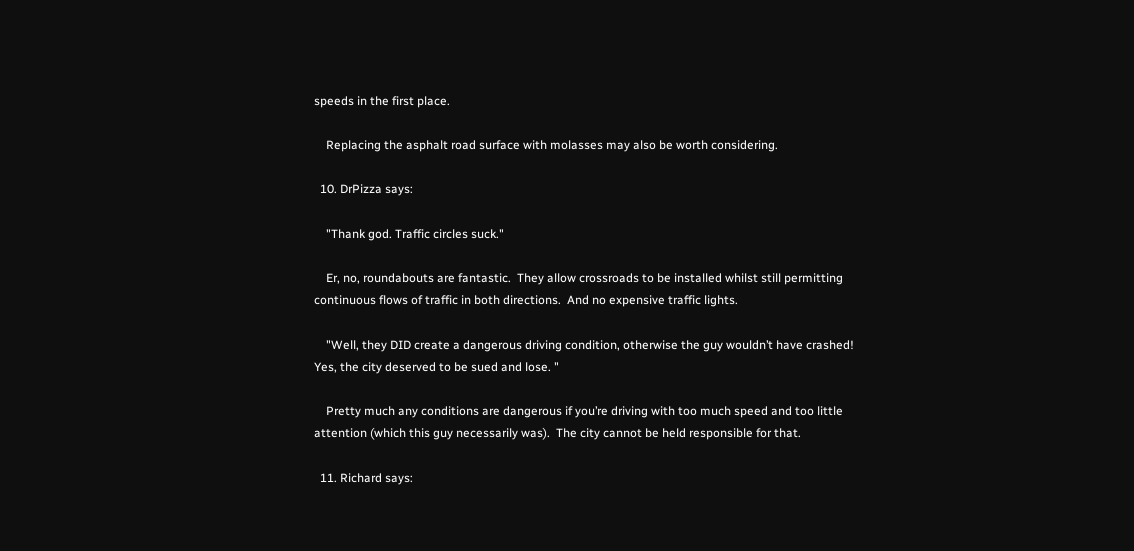speeds in the first place.

    Replacing the asphalt road surface with molasses may also be worth considering.

  10. DrPizza says:

    "Thank god. Traffic circles suck."

    Er, no, roundabouts are fantastic.  They allow crossroads to be installed whilst still permitting continuous flows of traffic in both directions.  And no expensive traffic lights.

    "Well, they DID create a dangerous driving condition, otherwise the guy wouldn’t have crashed! Yes, the city deserved to be sued and lose. "

    Pretty much any conditions are dangerous if you’re driving with too much speed and too little attention (which this guy necessarily was).  The city cannot be held responsible for that.

  11. Richard says: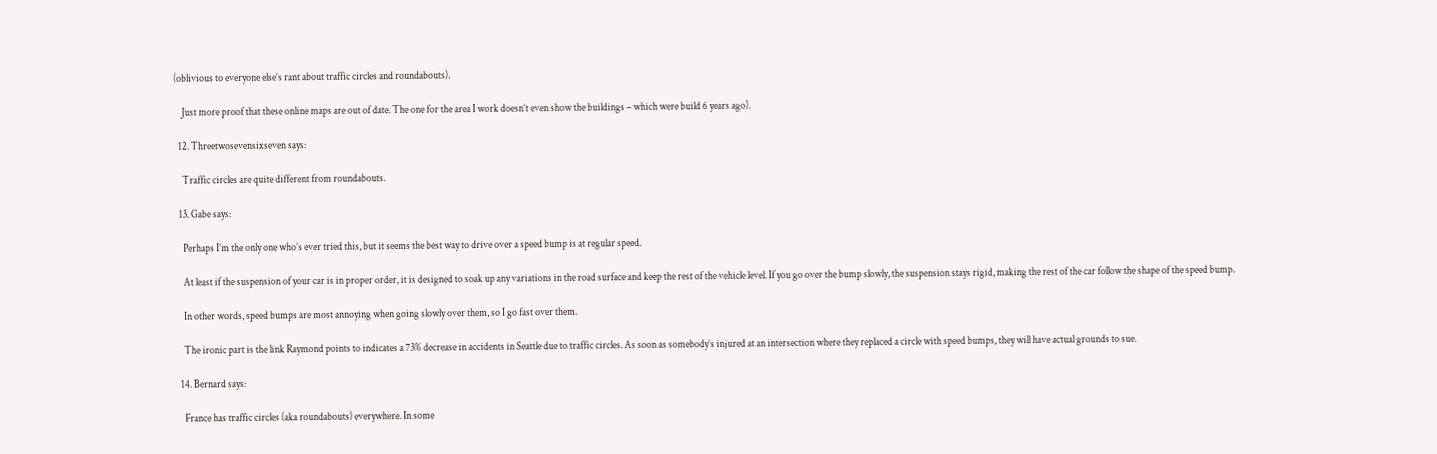(oblivious to everyone else’s rant about traffic circles and roundabouts).

    Just more proof that these online maps are out of date. The one for the area I work doesn’t even show the buildings – which were build 6 years ago).

  12. Threetwosevensixseven says:

    Traffic circles are quite different from roundabouts.

  13. Gabe says:

    Perhaps I’m the only one who’s ever tried this, but it seems the best way to drive over a speed bump is at regular speed.

    At least if the suspension of your car is in proper order, it is designed to soak up any variations in the road surface and keep the rest of the vehicle level. If you go over the bump slowly, the suspension stays rigid, making the rest of the car follow the shape of the speed bump.

    In other words, speed bumps are most annoying when going slowly over them, so I go fast over them.

    The ironic part is the link Raymond points to indicates a 73% decrease in accidents in Seattle due to traffic circles. As soon as somebody’s injured at an intersection where they replaced a circle with speed bumps, they will have actual grounds to sue.

  14. Bernard says:

    France has traffic circles (aka roundabouts) everywhere. In some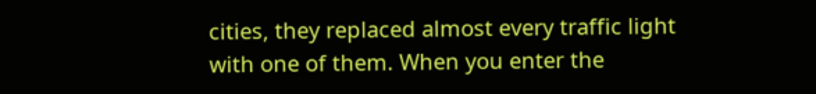cities, they replaced almost every traffic light with one of them. When you enter the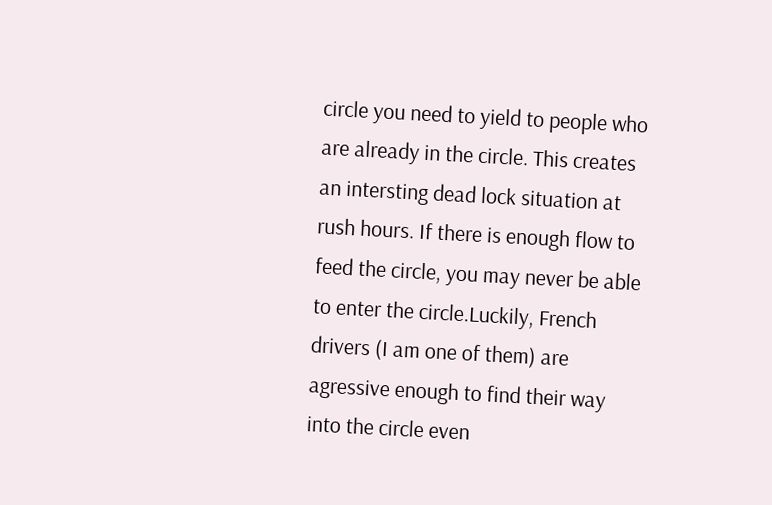circle you need to yield to people who are already in the circle. This creates an intersting dead lock situation at rush hours. If there is enough flow to feed the circle, you may never be able to enter the circle.Luckily, French drivers (I am one of them) are agressive enough to find their way into the circle even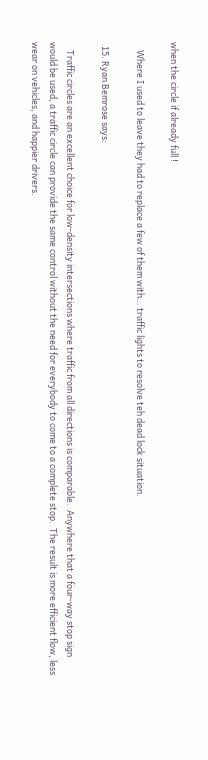when the circle if already full !

    Where I used to leave they had to replace a few of them with… traffic lights to resolve teh dead lock situation.

  15. Ryan Bemrose says:

    Traffic circles are an excellent choice for low-density intersections where traffic from all directions is comparable.  Anywhere that a four-way stop sign would be used, a traffic circle can provide the same control without the need for everybody to come to a complete stop.  The result is more efficient flow, less wear on vehicles, and happier drivers.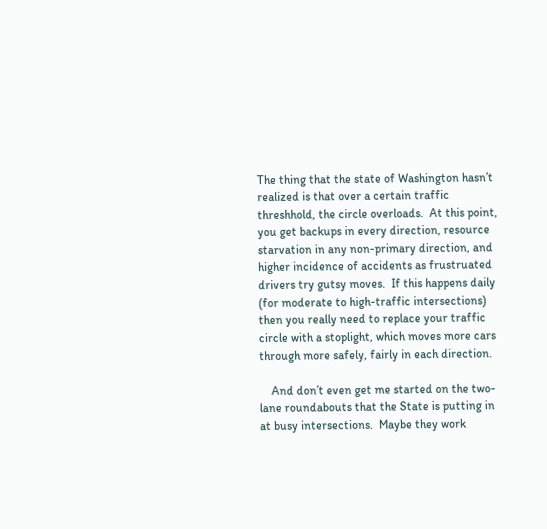The thing that the state of Washington hasn’t realized is that over a certain traffic threshhold, the circle overloads.  At this point, you get backups in every direction, resource starvation in any non-primary direction, and higher incidence of accidents as frustruated drivers try gutsy moves.  If this happens daily (for moderate to high-traffic intersections) then you really need to replace your traffic circle with a stoplight, which moves more cars through more safely, fairly in each direction.

    And don’t even get me started on the two-lane roundabouts that the State is putting in at busy intersections.  Maybe they work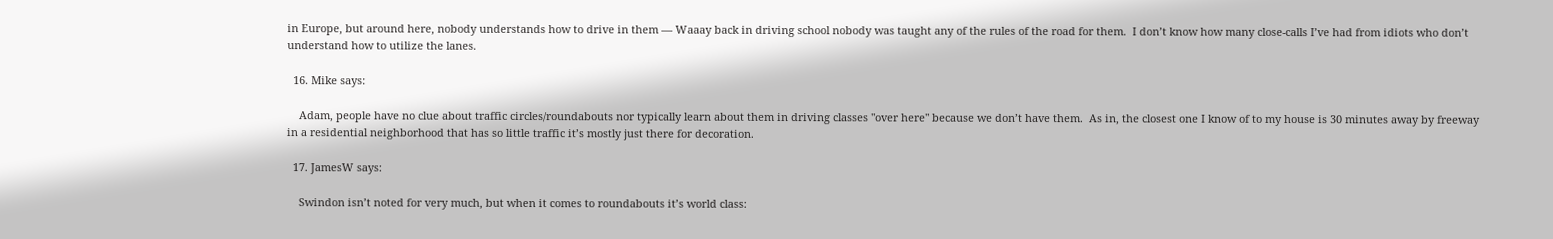in Europe, but around here, nobody understands how to drive in them — Waaay back in driving school nobody was taught any of the rules of the road for them.  I don’t know how many close-calls I’ve had from idiots who don’t understand how to utilize the lanes.

  16. Mike says:

    Adam, people have no clue about traffic circles/roundabouts nor typically learn about them in driving classes "over here" because we don’t have them.  As in, the closest one I know of to my house is 30 minutes away by freeway in a residential neighborhood that has so little traffic it’s mostly just there for decoration.

  17. JamesW says:

    Swindon isn’t noted for very much, but when it comes to roundabouts it’s world class: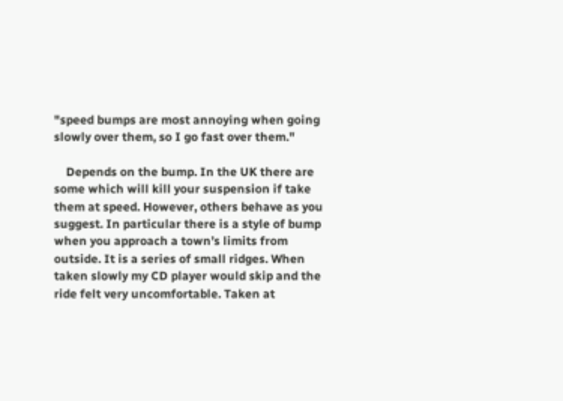"speed bumps are most annoying when going slowly over them, so I go fast over them."

    Depends on the bump. In the UK there are some which will kill your suspension if take them at speed. However, others behave as you suggest. In particular there is a style of bump when you approach a town’s limits from outside. It is a series of small ridges. When taken slowly my CD player would skip and the ride felt very uncomfortable. Taken at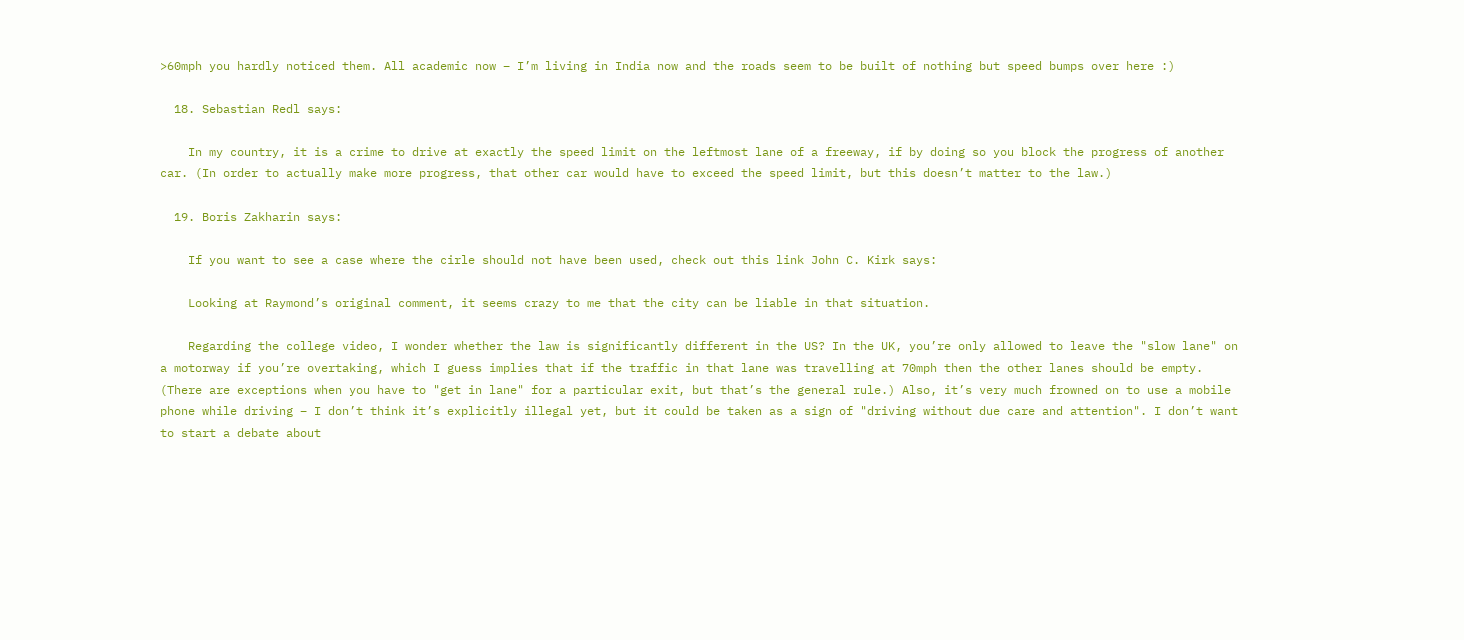>60mph you hardly noticed them. All academic now – I’m living in India now and the roads seem to be built of nothing but speed bumps over here :)

  18. Sebastian Redl says:

    In my country, it is a crime to drive at exactly the speed limit on the leftmost lane of a freeway, if by doing so you block the progress of another car. (In order to actually make more progress, that other car would have to exceed the speed limit, but this doesn’t matter to the law.)

  19. Boris Zakharin says:

    If you want to see a case where the cirle should not have been used, check out this link John C. Kirk says:

    Looking at Raymond’s original comment, it seems crazy to me that the city can be liable in that situation.

    Regarding the college video, I wonder whether the law is significantly different in the US? In the UK, you’re only allowed to leave the "slow lane" on a motorway if you’re overtaking, which I guess implies that if the traffic in that lane was travelling at 70mph then the other lanes should be empty. (There are exceptions when you have to "get in lane" for a particular exit, but that’s the general rule.) Also, it’s very much frowned on to use a mobile phone while driving – I don’t think it’s explicitly illegal yet, but it could be taken as a sign of "driving without due care and attention". I don’t want to start a debate about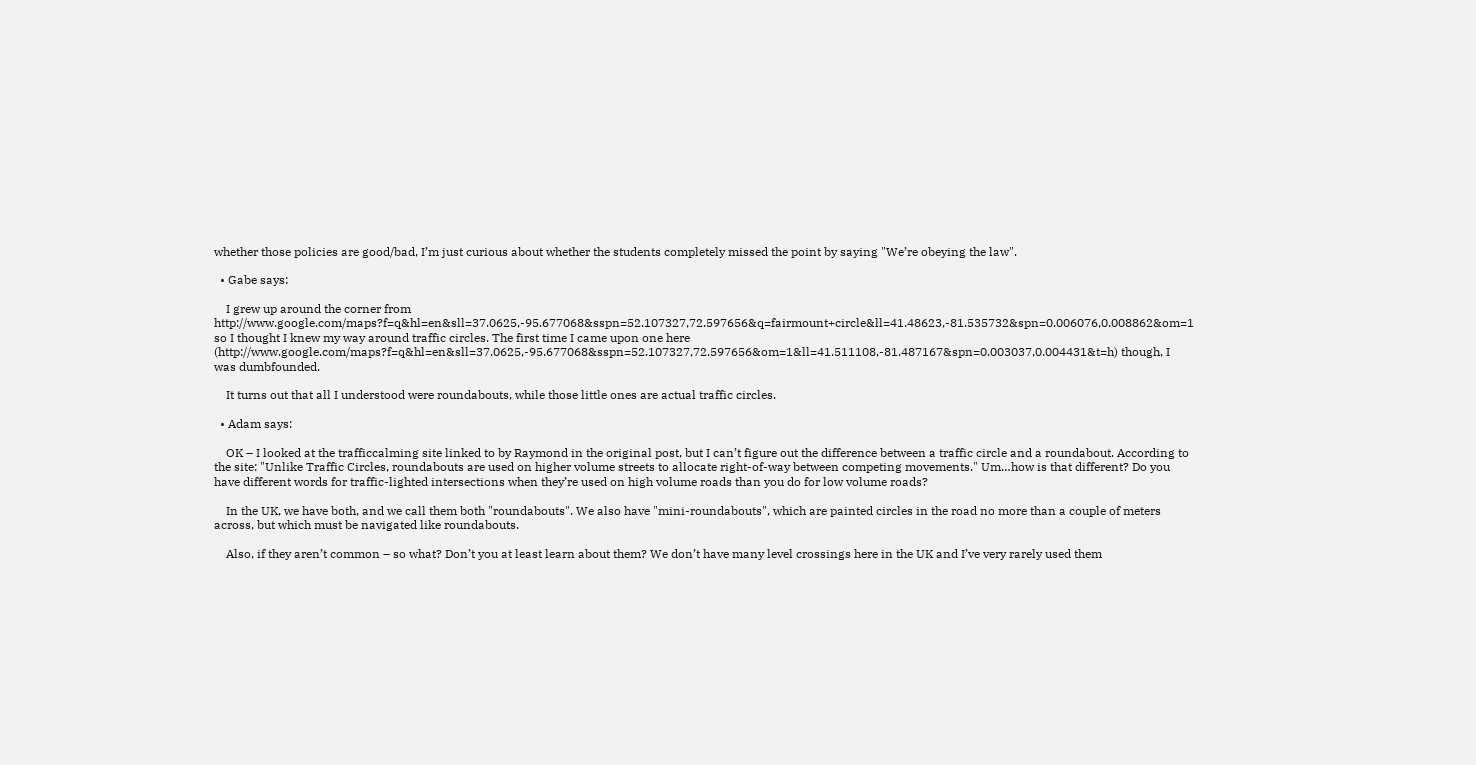whether those policies are good/bad, I’m just curious about whether the students completely missed the point by saying "We’re obeying the law".

  • Gabe says:

    I grew up around the corner from http://www.google.com/maps?f=q&hl=en&sll=37.0625,-95.677068&sspn=52.107327,72.597656&q=fairmount+circle&ll=41.48623,-81.535732&spn=0.006076,0.008862&om=1 so I thought I knew my way around traffic circles. The first time I came upon one here (http://www.google.com/maps?f=q&hl=en&sll=37.0625,-95.677068&sspn=52.107327,72.597656&om=1&ll=41.511108,-81.487167&spn=0.003037,0.004431&t=h) though, I was dumbfounded.

    It turns out that all I understood were roundabouts, while those little ones are actual traffic circles.

  • Adam says:

    OK – I looked at the trafficcalming site linked to by Raymond in the original post, but I can’t figure out the difference between a traffic circle and a roundabout. According to the site: "Unlike Traffic Circles, roundabouts are used on higher volume streets to allocate right-of-way between competing movements." Um…how is that different? Do you have different words for traffic-lighted intersections when they’re used on high volume roads than you do for low volume roads?

    In the UK, we have both, and we call them both "roundabouts". We also have "mini-roundabouts", which are painted circles in the road no more than a couple of meters across, but which must be navigated like roundabouts.

    Also, if they aren’t common – so what? Don’t you at least learn about them? We don’t have many level crossings here in the UK and I’ve very rarely used them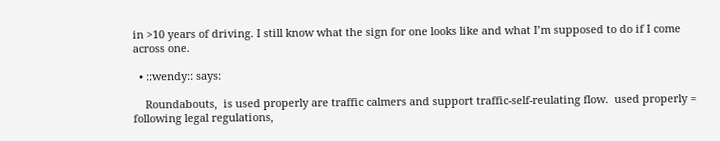in >10 years of driving. I still know what the sign for one looks like and what I’m supposed to do if I come across one.

  • ::wendy:: says:

    Roundabouts,  is used properly are traffic calmers and support traffic-self-reulating flow.  used properly = following legal regulations,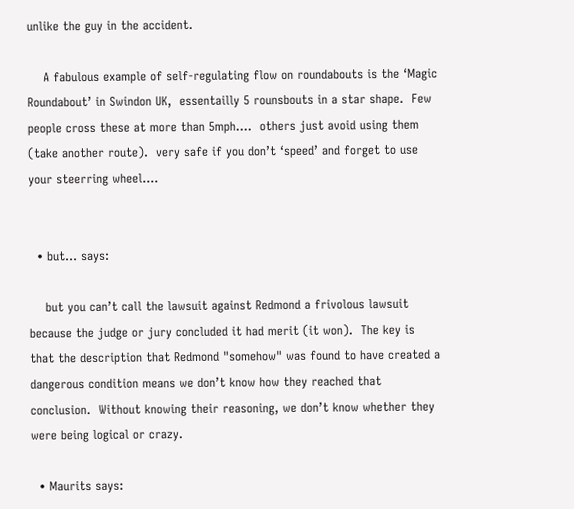unlike the guy in the accident.

    A fabulous example of self-regulating flow on roundabouts is the ‘Magic Roundabout’ in Swindon UK,  essentailly 5 rounsbouts in a star shape.  Few people cross these at more than 5mph….  others just avoid using them (take another route).  very safe if you don’t ‘speed’ and forget to use your steerring wheel….


  • but... says:

    but you can’t call the lawsuit against Redmond a frivolous lawsuit because the judge or jury concluded it had merit (it won).  The key is that the description that Redmond "somehow" was found to have created a dangerous condition means we don’t know how they reached that conclusion.  Without knowing their reasoning, we don’t know whether they were being logical or crazy.

  • Maurits says: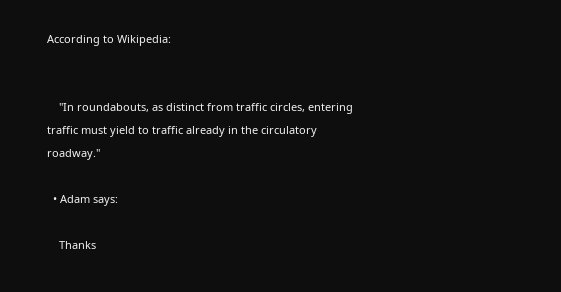According to Wikipedia:


    "In roundabouts, as distinct from traffic circles, entering traffic must yield to traffic already in the circulatory roadway."

  • Adam says:

    Thanks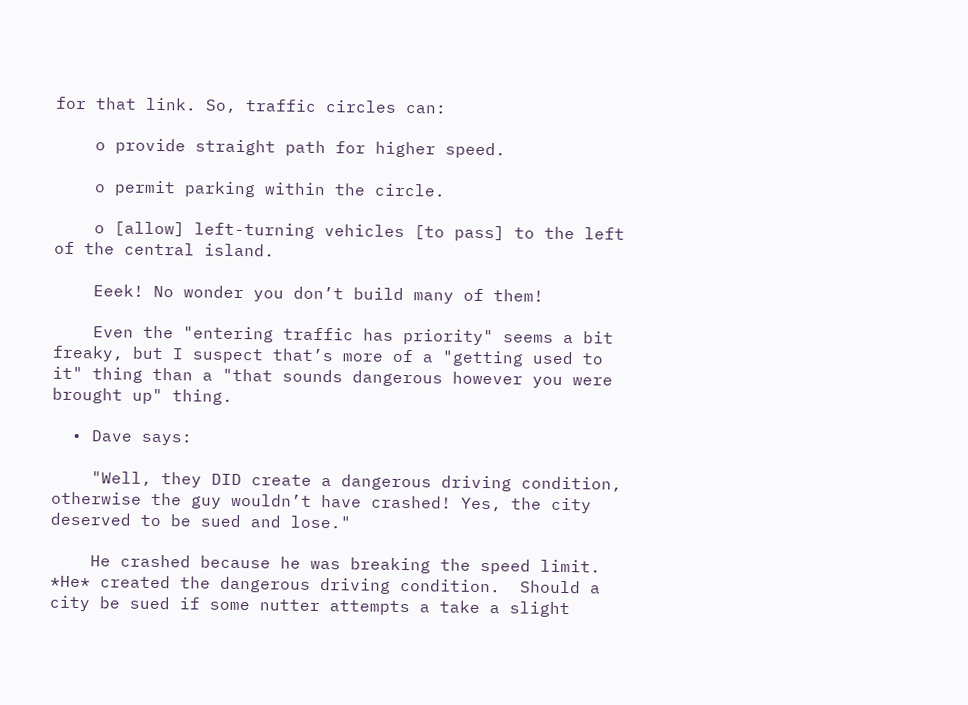for that link. So, traffic circles can:

    o provide straight path for higher speed.

    o permit parking within the circle.

    o [allow] left-turning vehicles [to pass] to the left of the central island.

    Eeek! No wonder you don’t build many of them!

    Even the "entering traffic has priority" seems a bit freaky, but I suspect that’s more of a "getting used to it" thing than a "that sounds dangerous however you were brought up" thing.

  • Dave says:

    "Well, they DID create a dangerous driving condition, otherwise the guy wouldn’t have crashed! Yes, the city deserved to be sued and lose."

    He crashed because he was breaking the speed limit.  *He* created the dangerous driving condition.  Should a city be sued if some nutter attempts a take a slight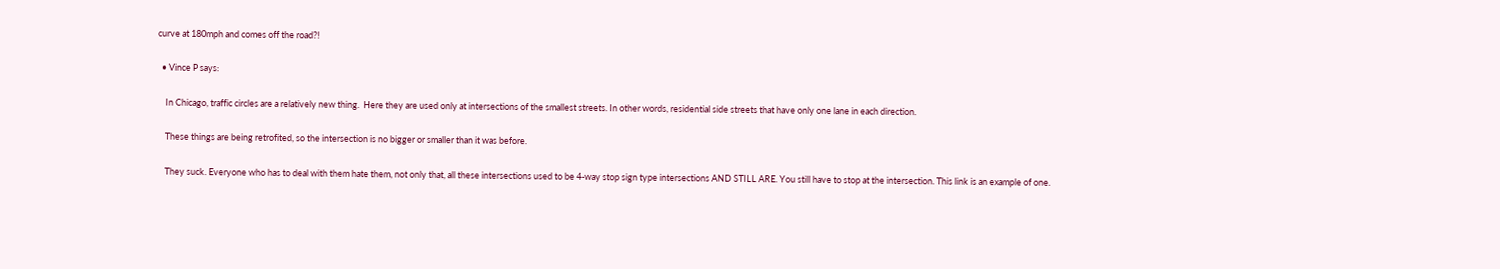curve at 180mph and comes off the road?!

  • Vince P says:

    In Chicago, traffic circles are a relatively new thing.  Here they are used only at intersections of the smallest streets. In other words, residential side streets that have only one lane in each direction.

    These things are being retrofited, so the intersection is no bigger or smaller than it was before.

    They suck. Everyone who has to deal with them hate them, not only that, all these intersections used to be 4-way stop sign type intersections AND STILL ARE. You still have to stop at the intersection. This link is an example of one.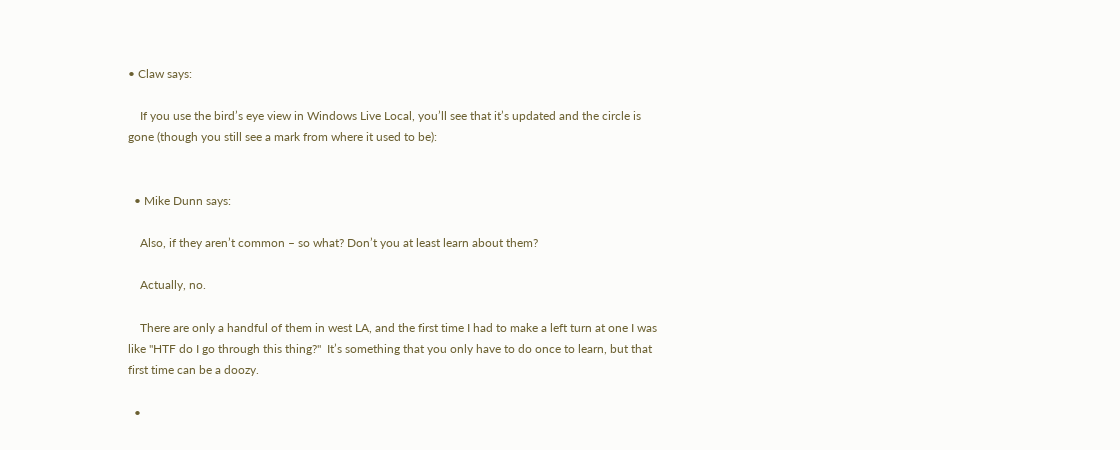• Claw says:

    If you use the bird’s eye view in Windows Live Local, you’ll see that it’s updated and the circle is gone (though you still see a mark from where it used to be):


  • Mike Dunn says:

    Also, if they aren’t common – so what? Don’t you at least learn about them?

    Actually, no.

    There are only a handful of them in west LA, and the first time I had to make a left turn at one I was like "HTF do I go through this thing?"  It’s something that you only have to do once to learn, but that first time can be a doozy.

  •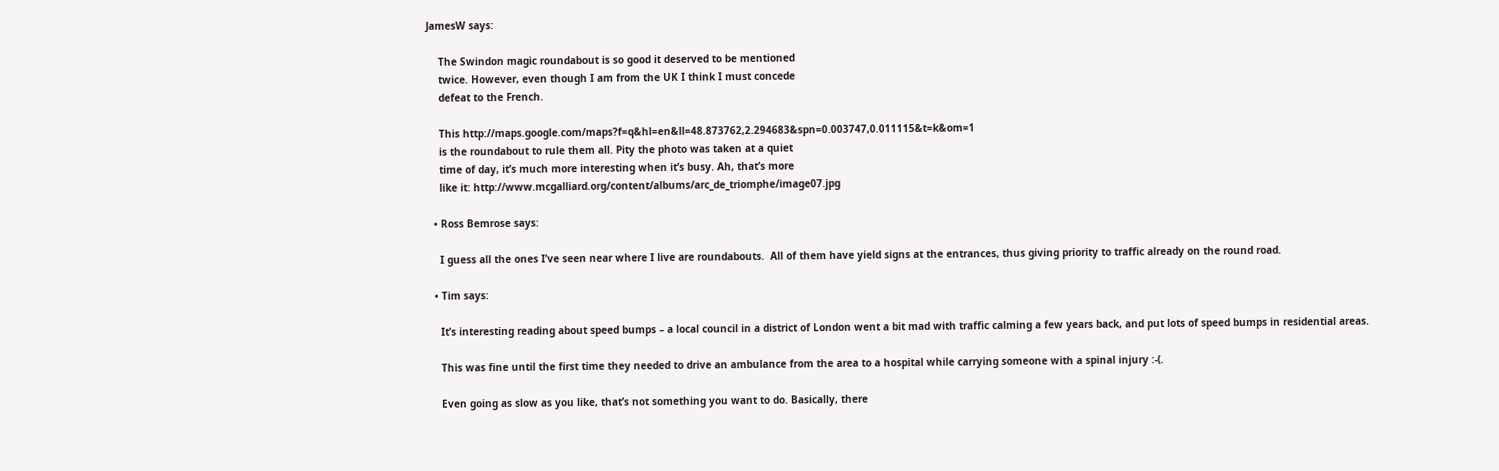JamesW says:

    The Swindon magic roundabout is so good it deserved to be mentioned
    twice. However, even though I am from the UK I think I must concede
    defeat to the French.

    This http://maps.google.com/maps?f=q&hl=en&ll=48.873762,2.294683&spn=0.003747,0.011115&t=k&om=1
    is the roundabout to rule them all. Pity the photo was taken at a quiet
    time of day, it’s much more interesting when it’s busy. Ah, that’s more
    like it: http://www.mcgalliard.org/content/albums/arc_de_triomphe/image07.jpg

  • Ross Bemrose says:

    I guess all the ones I’ve seen near where I live are roundabouts.  All of them have yield signs at the entrances, thus giving priority to traffic already on the round road.

  • Tim says:

    It’s interesting reading about speed bumps – a local council in a district of London went a bit mad with traffic calming a few years back, and put lots of speed bumps in residential areas.

    This was fine until the first time they needed to drive an ambulance from the area to a hospital while carrying someone with a spinal injury :-(.

    Even going as slow as you like, that’s not something you want to do. Basically, there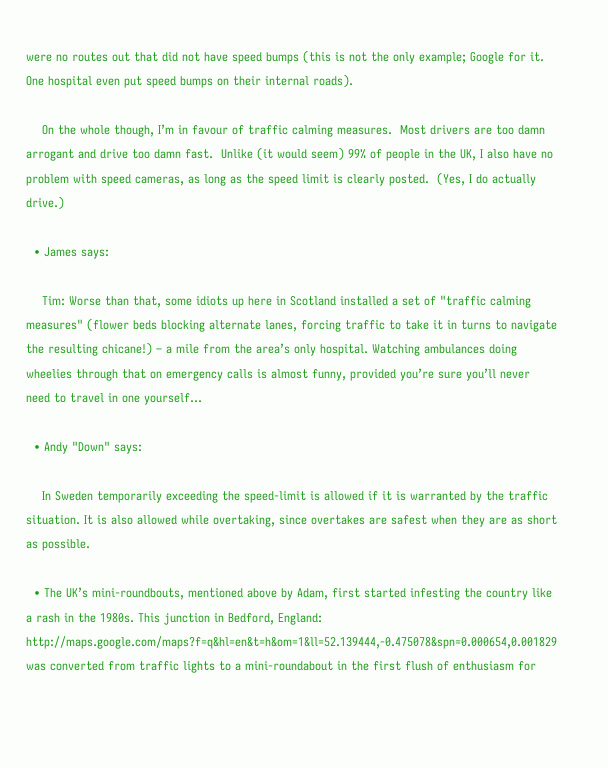were no routes out that did not have speed bumps (this is not the only example; Google for it.  One hospital even put speed bumps on their internal roads).

    On the whole though, I’m in favour of traffic calming measures.  Most drivers are too damn arrogant and drive too damn fast.  Unlike (it would seem) 99% of people in the UK, I also have no problem with speed cameras, as long as the speed limit is clearly posted.  (Yes, I do actually drive.)

  • James says:

    Tim: Worse than that, some idiots up here in Scotland installed a set of "traffic calming measures" (flower beds blocking alternate lanes, forcing traffic to take it in turns to navigate the resulting chicane!) – a mile from the area’s only hospital. Watching ambulances doing wheelies through that on emergency calls is almost funny, provided you’re sure you’ll never need to travel in one yourself…

  • Andy "Down" says:

    In Sweden temporarily exceeding the speed-limit is allowed if it is warranted by the traffic situation. It is also allowed while overtaking, since overtakes are safest when they are as short as possible.

  • The UK’s mini-roundbouts, mentioned above by Adam, first started infesting the country like a rash in the 1980s. This junction in Bedford, England: http://maps.google.com/maps?f=q&hl=en&t=h&om=1&ll=52.139444,-0.475078&spn=0.000654,0.001829 was converted from traffic lights to a mini-roundabout in the first flush of enthusiasm for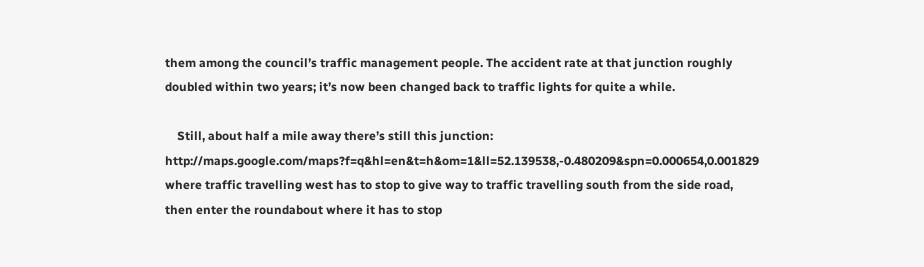them among the council’s traffic management people. The accident rate at that junction roughly doubled within two years; it’s now been changed back to traffic lights for quite a while.

    Still, about half a mile away there’s still this junction: http://maps.google.com/maps?f=q&hl=en&t=h&om=1&ll=52.139538,-0.480209&spn=0.000654,0.001829 where traffic travelling west has to stop to give way to traffic travelling south from the side road, then enter the roundabout where it has to stop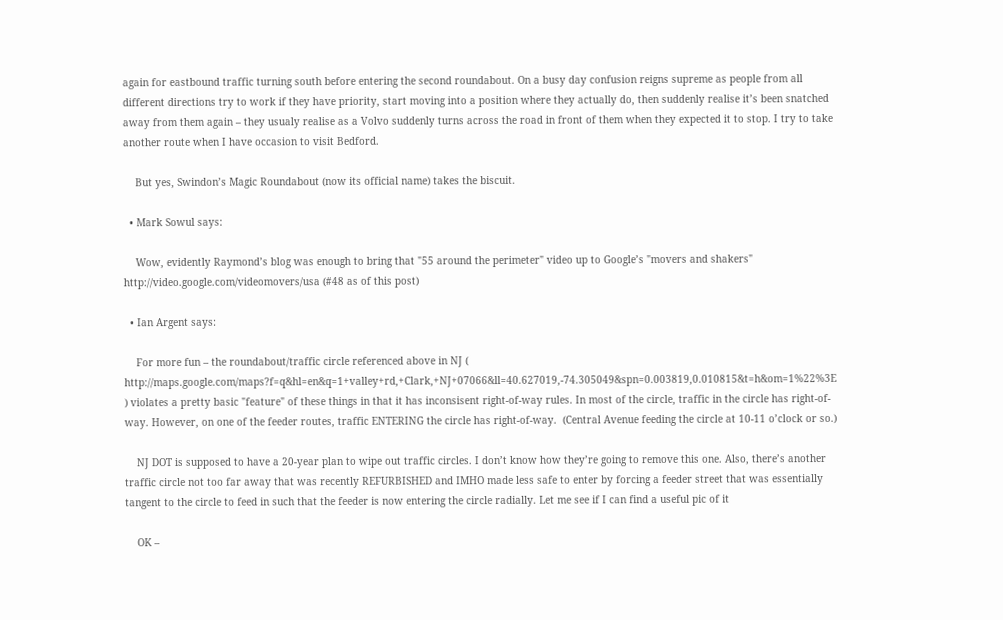again for eastbound traffic turning south before entering the second roundabout. On a busy day confusion reigns supreme as people from all different directions try to work if they have priority, start moving into a position where they actually do, then suddenly realise it’s been snatched away from them again – they usualy realise as a Volvo suddenly turns across the road in front of them when they expected it to stop. I try to take another route when I have occasion to visit Bedford.

    But yes, Swindon’s Magic Roundabout (now its official name) takes the biscuit.

  • Mark Sowul says:

    Wow, evidently Raymond’s blog was enough to bring that "55 around the perimeter" video up to Google’s "movers and shakers" http://video.google.com/videomovers/usa (#48 as of this post)

  • Ian Argent says:

    For more fun – the roundabout/traffic circle referenced above in NJ ( http://maps.google.com/maps?f=q&hl=en&q=1+valley+rd,+Clark,+NJ+07066&ll=40.627019,-74.305049&spn=0.003819,0.010815&t=h&om=1%22%3E ) violates a pretty basic "feature" of these things in that it has inconsisent right-of-way rules. In most of the circle, traffic in the circle has right-of-way. However, on one of the feeder routes, traffic ENTERING the circle has right-of-way.  (Central Avenue feeding the circle at 10-11 o’clock or so.)

    NJ DOT is supposed to have a 20-year plan to wipe out traffic circles. I don’t know how they’re going to remove this one. Also, there’s another traffic circle not too far away that was recently REFURBISHED and IMHO made less safe to enter by forcing a feeder street that was essentially tangent to the circle to feed in such that the feeder is now entering the circle radially. Let me see if I can find a useful pic of it

    OK –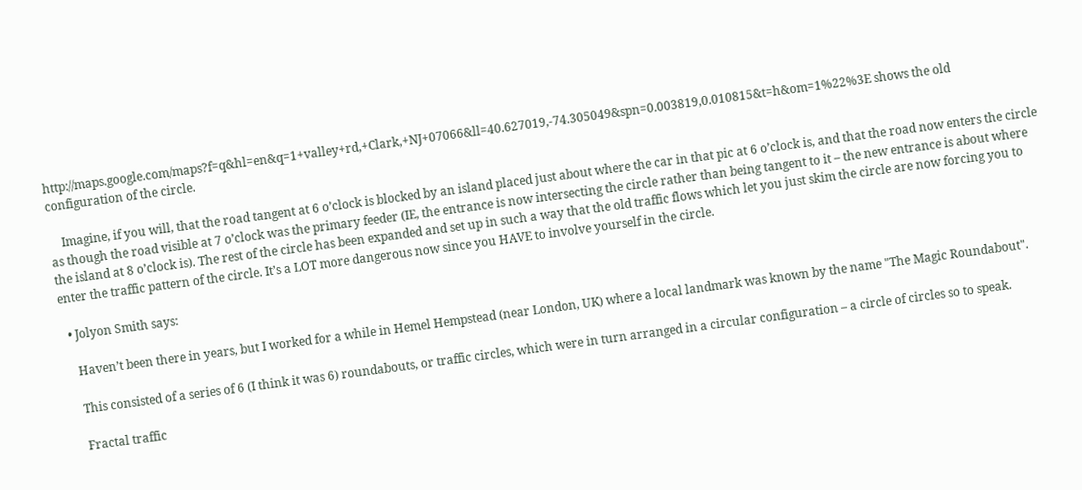http://maps.google.com/maps?f=q&hl=en&q=1+valley+rd,+Clark,+NJ+07066&ll=40.627019,-74.305049&spn=0.003819,0.010815&t=h&om=1%22%3E shows the old configuration of the circle.

    Imagine, if you will, that the road tangent at 6 o’clock is blocked by an island placed just about where the car in that pic at 6 o’clock is, and that the road now enters the circle as though the road visible at 7 o’clock was the primary feeder (IE, the entrance is now intersecting the circle rather than being tangent to it – the new entrance is about where the island at 8 o’clock is). The rest of the circle has been expanded and set up in such a way that the old traffic flows which let you just skim the circle are now forcing you to enter the traffic pattern of the circle. It’s a LOT more dangerous now since you HAVE to involve yourself in the circle.

  • Jolyon Smith says:

    Haven’t been there in years, but I worked for a while in Hemel Hempstead (near London, UK) where a local landmark was known by the name "The Magic Roundabout".

    This consisted of a series of 6 (I think it was 6) roundabouts, or traffic circles, which were in turn arranged in a circular configuration – a circle of circles so to speak.

    Fractal traffic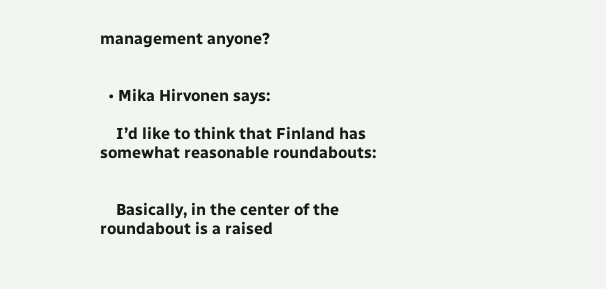management anyone?


  • Mika Hirvonen says:

    I’d like to think that Finland has somewhat reasonable roundabouts:


    Basically, in the center of the roundabout is a raised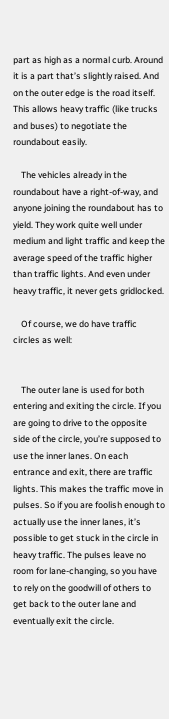part as high as a normal curb. Around it is a part that’s slightly raised. And on the outer edge is the road itself. This allows heavy traffic (like trucks and buses) to negotiate the roundabout easily.

    The vehicles already in the roundabout have a right-of-way, and anyone joining the roundabout has to yield. They work quite well under medium and light traffic and keep the average speed of the traffic higher than traffic lights. And even under heavy traffic, it never gets gridlocked.

    Of course, we do have traffic circles as well:


    The outer lane is used for both entering and exiting the circle. If you are going to drive to the opposite side of the circle, you’re supposed to use the inner lanes. On each entrance and exit, there are traffic lights. This makes the traffic move in pulses. So if you are foolish enough to actually use the inner lanes, it’s possible to get stuck in the circle in heavy traffic. The pulses leave no room for lane-changing, so you have to rely on the goodwill of others to get back to the outer lane and eventually exit the circle.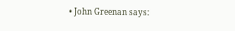• John Greenan says: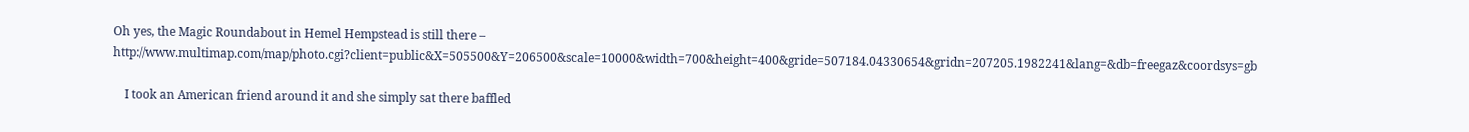Oh yes, the Magic Roundabout in Hemel Hempstead is still there – http://www.multimap.com/map/photo.cgi?client=public&X=505500&Y=206500&scale=10000&width=700&height=400&gride=507184.04330654&gridn=207205.1982241&lang=&db=freegaz&coordsys=gb

    I took an American friend around it and she simply sat there baffled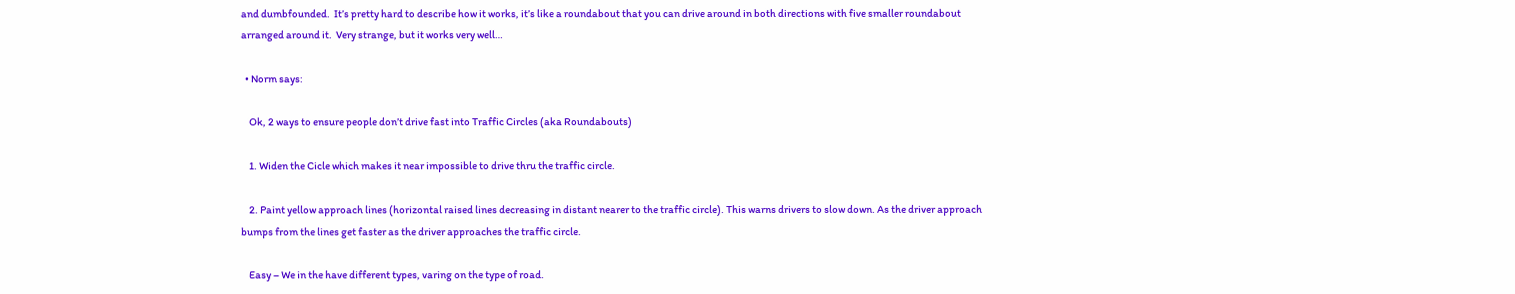and dumbfounded.  It’s pretty hard to describe how it works, it’s like a roundabout that you can drive around in both directions with five smaller roundabout arranged around it.  Very strange, but it works very well…

  • Norm says:

    Ok, 2 ways to ensure people don’t drive fast into Traffic Circles (aka Roundabouts)

    1. Widen the Cicle which makes it near impossible to drive thru the traffic circle.

    2. Paint yellow approach lines (horizontal raised lines decreasing in distant nearer to the traffic circle). This warns drivers to slow down. As the driver approach bumps from the lines get faster as the driver approaches the traffic circle.

    Easy – We in the have different types, varing on the type of road.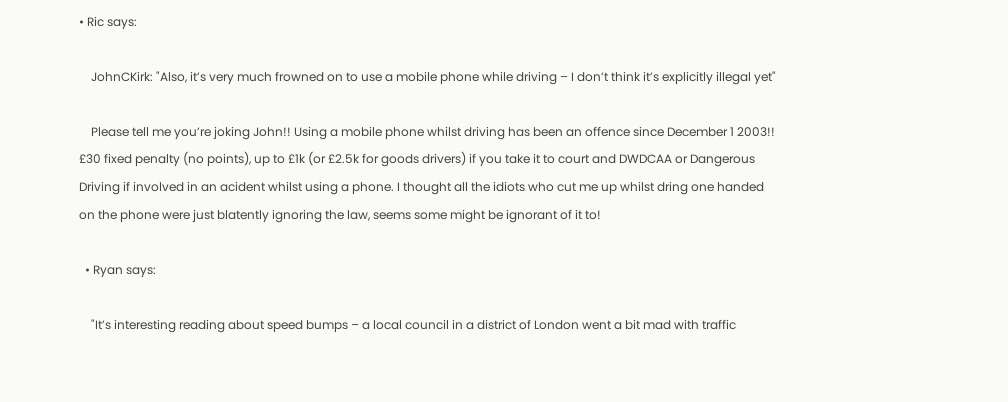• Ric says:

    JohnCKirk: "Also, it’s very much frowned on to use a mobile phone while driving – I don’t think it’s explicitly illegal yet"

    Please tell me you’re joking John!! Using a mobile phone whilst driving has been an offence since December 1 2003!! £30 fixed penalty (no points), up to £1k (or £2.5k for goods drivers) if you take it to court and DWDCAA or Dangerous Driving if involved in an acident whilst using a phone. I thought all the idiots who cut me up whilst dring one handed on the phone were just blatently ignoring the law, seems some might be ignorant of it to!

  • Ryan says:

    "It’s interesting reading about speed bumps – a local council in a district of London went a bit mad with traffic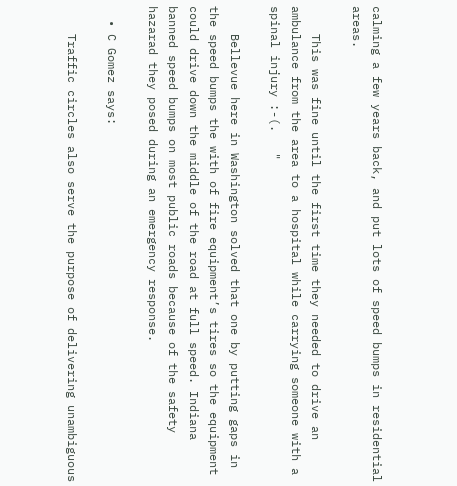calming a few years back, and put lots of speed bumps in residential areas.

    This was fine until the first time they needed to drive an ambulance from the area to a hospital while carrying someone with a spinal injury :-(.   "

    Bellevue here in Washington solved that one by putting gaps in the speed bumps the with of fire equipment’s tires so the equipment could drive down the middle of the road at full speed. Indiana banned speed bumps on most public roads because of the safety hazarad they posed during an emergency response.

  • C Gomez says:

    Traffic circles also serve the purpose of delivering unambiguous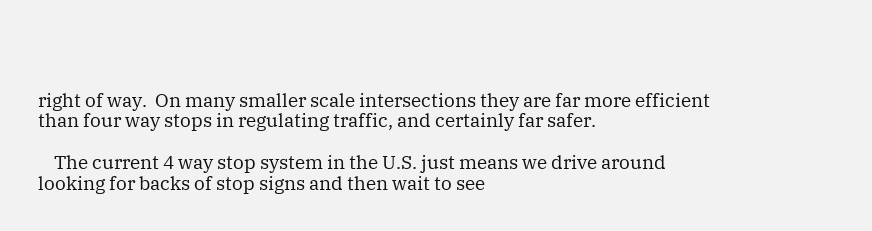right of way.  On many smaller scale intersections they are far more efficient than four way stops in regulating traffic, and certainly far safer.

    The current 4 way stop system in the U.S. just means we drive around looking for backs of stop signs and then wait to see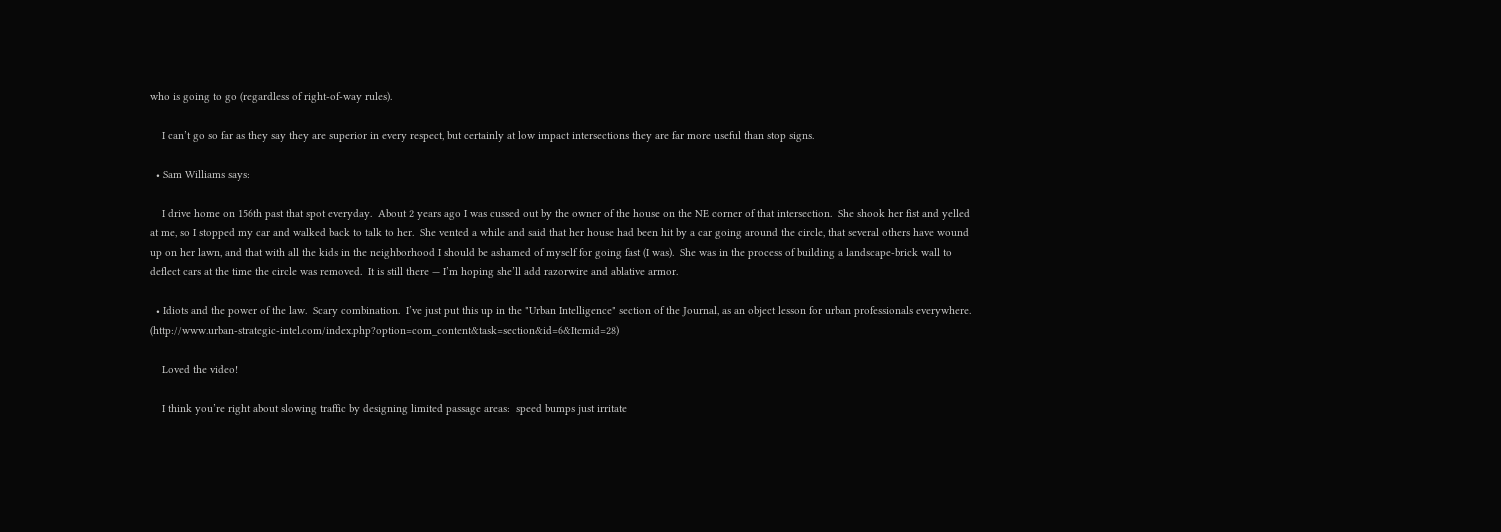who is going to go (regardless of right-of-way rules).

    I can’t go so far as they say they are superior in every respect, but certainly at low impact intersections they are far more useful than stop signs.

  • Sam Williams says:

    I drive home on 156th past that spot everyday.  About 2 years ago I was cussed out by the owner of the house on the NE corner of that intersection.  She shook her fist and yelled at me, so I stopped my car and walked back to talk to her.  She vented a while and said that her house had been hit by a car going around the circle, that several others have wound up on her lawn, and that with all the kids in the neighborhood I should be ashamed of myself for going fast (I was).  She was in the process of building a landscape-brick wall to deflect cars at the time the circle was removed.  It is still there — I’m hoping she’ll add razorwire and ablative armor.

  • Idiots and the power of the law.  Scary combination.  I’ve just put this up in the "Urban Intelligence" section of the Journal, as an object lesson for urban professionals everywhere.  (http://www.urban-strategic-intel.com/index.php?option=com_content&task=section&id=6&Itemid=28)

    Loved the video!

    I think you’re right about slowing traffic by designing limited passage areas:  speed bumps just irritate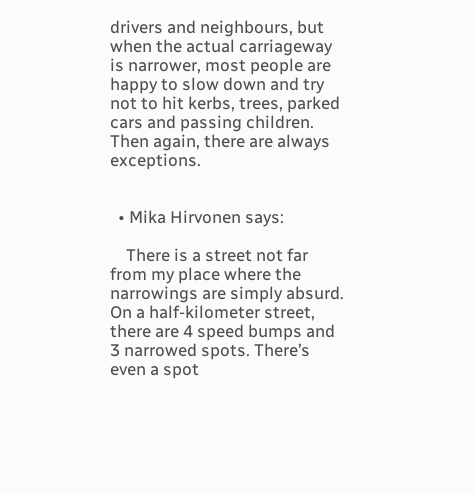drivers and neighbours, but when the actual carriageway is narrower, most people are happy to slow down and try not to hit kerbs, trees, parked cars and passing children.  Then again, there are always exceptions.


  • Mika Hirvonen says:

    There is a street not far from my place where the narrowings are simply absurd. On a half-kilometer street, there are 4 speed bumps and 3 narrowed spots. There’s even a spot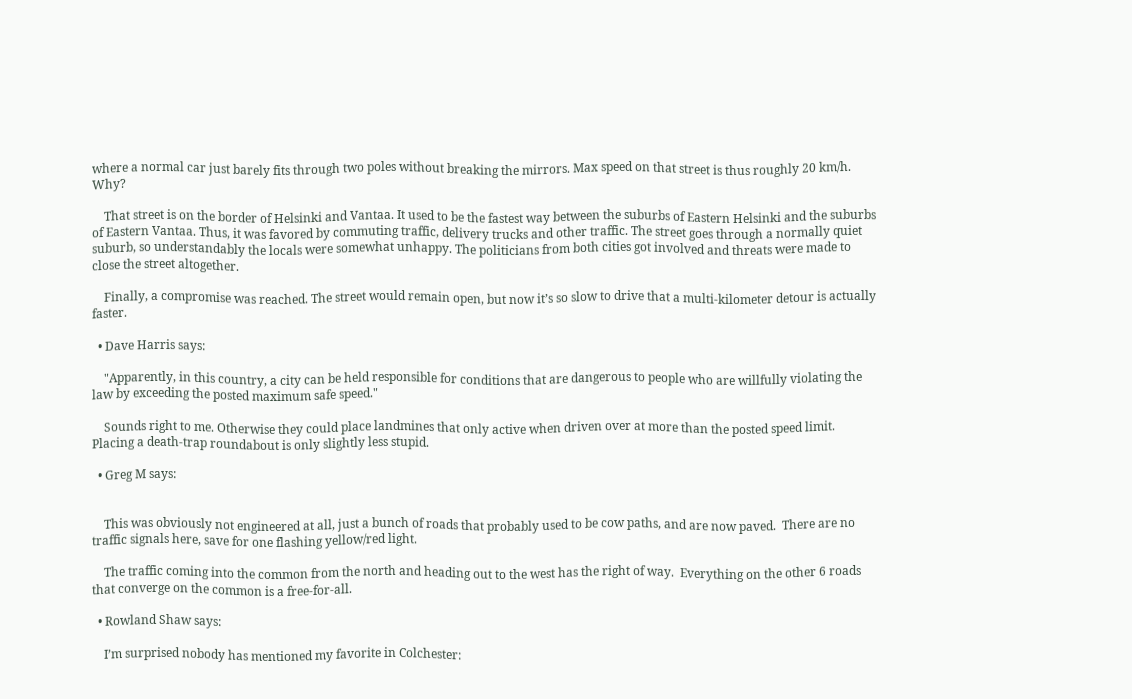where a normal car just barely fits through two poles without breaking the mirrors. Max speed on that street is thus roughly 20 km/h. Why?

    That street is on the border of Helsinki and Vantaa. It used to be the fastest way between the suburbs of Eastern Helsinki and the suburbs of Eastern Vantaa. Thus, it was favored by commuting traffic, delivery trucks and other traffic. The street goes through a normally quiet suburb, so understandably the locals were somewhat unhappy. The politicians from both cities got involved and threats were made to close the street altogether.

    Finally, a compromise was reached. The street would remain open, but now it’s so slow to drive that a multi-kilometer detour is actually faster.

  • Dave Harris says:

    "Apparently, in this country, a city can be held responsible for conditions that are dangerous to people who are willfully violating the law by exceeding the posted maximum safe speed."

    Sounds right to me. Otherwise they could place landmines that only active when driven over at more than the posted speed limit. Placing a death-trap roundabout is only slightly less stupid.

  • Greg M says:


    This was obviously not engineered at all, just a bunch of roads that probably used to be cow paths, and are now paved.  There are no traffic signals here, save for one flashing yellow/red light.

    The traffic coming into the common from the north and heading out to the west has the right of way.  Everything on the other 6 roads that converge on the common is a free-for-all.

  • Rowland Shaw says:

    I’m surprised nobody has mentioned my favorite in Colchester: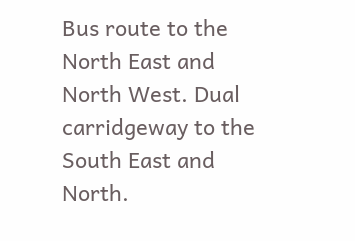Bus route to the North East and North West. Dual carridgeway to the South East and North.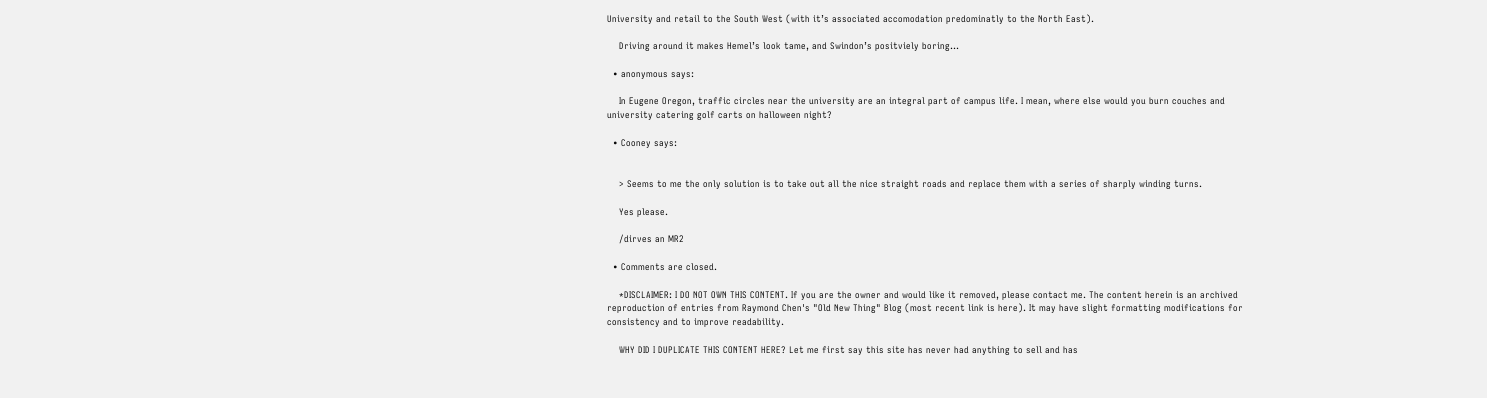University and retail to the South West (with it’s associated accomodation predominatly to the North East).

    Driving around it makes Hemel’s look tame, and Swindon’s positviely boring…

  • anonymous says:

    In Eugene Oregon, traffic circles near the university are an integral part of campus life. I mean, where else would you burn couches and university catering golf carts on halloween night?

  • Cooney says:


    > Seems to me the only solution is to take out all the nice straight roads and replace them with a series of sharply winding turns.

    Yes please.

    /dirves an MR2

  • Comments are closed.

    *DISCLAIMER: I DO NOT OWN THIS CONTENT. If you are the owner and would like it removed, please contact me. The content herein is an archived reproduction of entries from Raymond Chen's "Old New Thing" Blog (most recent link is here). It may have slight formatting modifications for consistency and to improve readability.

    WHY DID I DUPLICATE THIS CONTENT HERE? Let me first say this site has never had anything to sell and has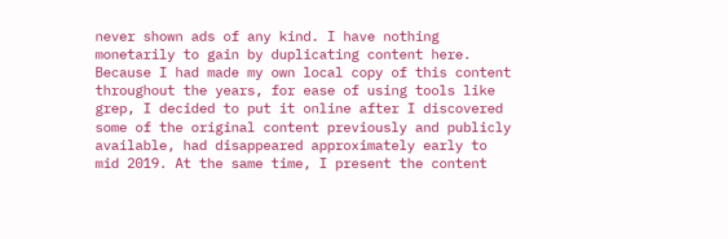never shown ads of any kind. I have nothing monetarily to gain by duplicating content here. Because I had made my own local copy of this content throughout the years, for ease of using tools like grep, I decided to put it online after I discovered some of the original content previously and publicly available, had disappeared approximately early to mid 2019. At the same time, I present the content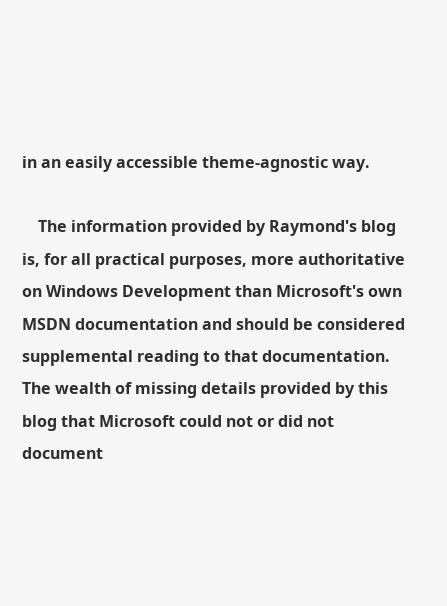in an easily accessible theme-agnostic way.

    The information provided by Raymond's blog is, for all practical purposes, more authoritative on Windows Development than Microsoft's own MSDN documentation and should be considered supplemental reading to that documentation. The wealth of missing details provided by this blog that Microsoft could not or did not document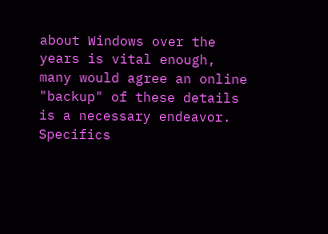about Windows over the years is vital enough, many would agree an online "backup" of these details is a necessary endeavor. Specifics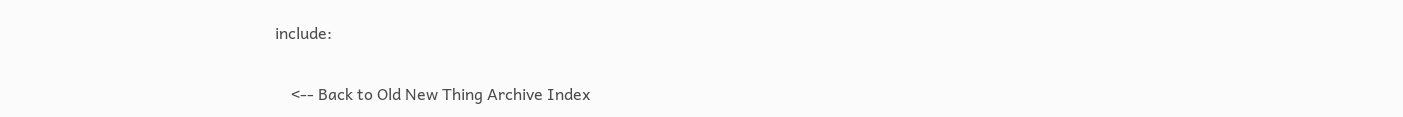include:

    <-- Back to Old New Thing Archive Index